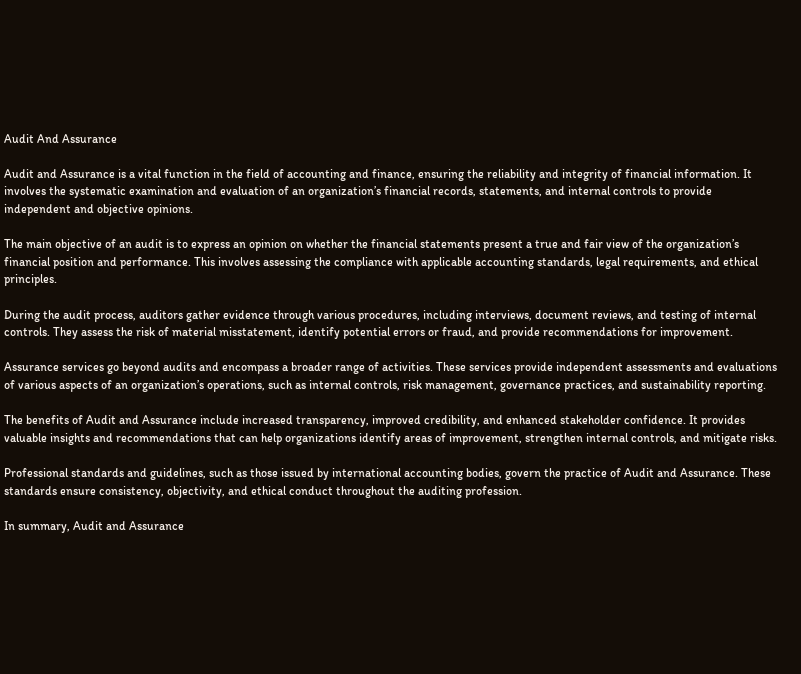Audit And Assurance

Audit and Assurance is a vital function in the field of accounting and finance, ensuring the reliability and integrity of financial information. It involves the systematic examination and evaluation of an organization’s financial records, statements, and internal controls to provide independent and objective opinions.

The main objective of an audit is to express an opinion on whether the financial statements present a true and fair view of the organization’s financial position and performance. This involves assessing the compliance with applicable accounting standards, legal requirements, and ethical principles.

During the audit process, auditors gather evidence through various procedures, including interviews, document reviews, and testing of internal controls. They assess the risk of material misstatement, identify potential errors or fraud, and provide recommendations for improvement.

Assurance services go beyond audits and encompass a broader range of activities. These services provide independent assessments and evaluations of various aspects of an organization’s operations, such as internal controls, risk management, governance practices, and sustainability reporting.

The benefits of Audit and Assurance include increased transparency, improved credibility, and enhanced stakeholder confidence. It provides valuable insights and recommendations that can help organizations identify areas of improvement, strengthen internal controls, and mitigate risks.

Professional standards and guidelines, such as those issued by international accounting bodies, govern the practice of Audit and Assurance. These standards ensure consistency, objectivity, and ethical conduct throughout the auditing profession.

In summary, Audit and Assurance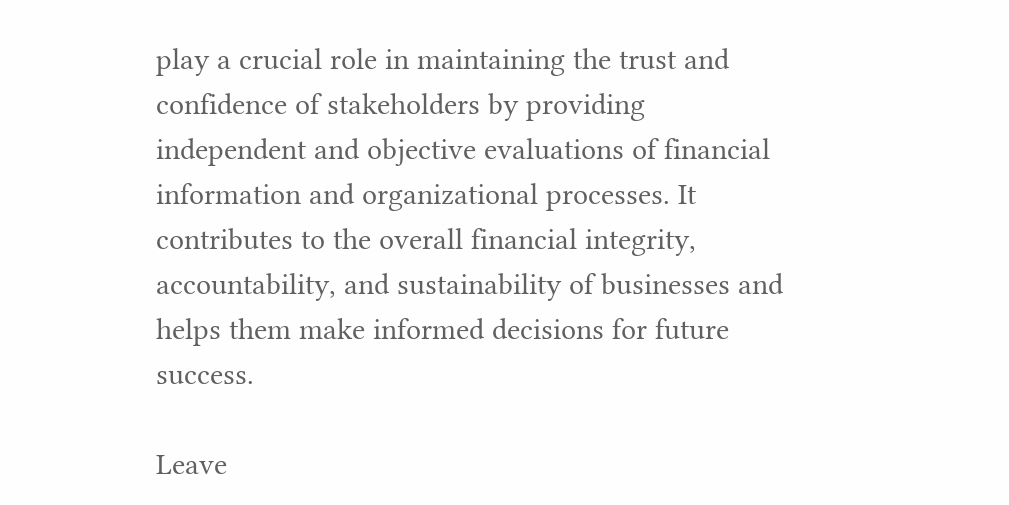play a crucial role in maintaining the trust and confidence of stakeholders by providing independent and objective evaluations of financial information and organizational processes. It contributes to the overall financial integrity, accountability, and sustainability of businesses and helps them make informed decisions for future success.

Leave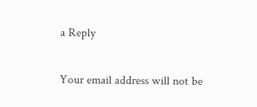a Reply

Your email address will not be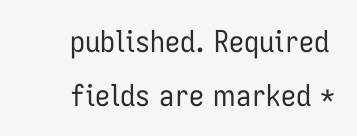published. Required fields are marked *